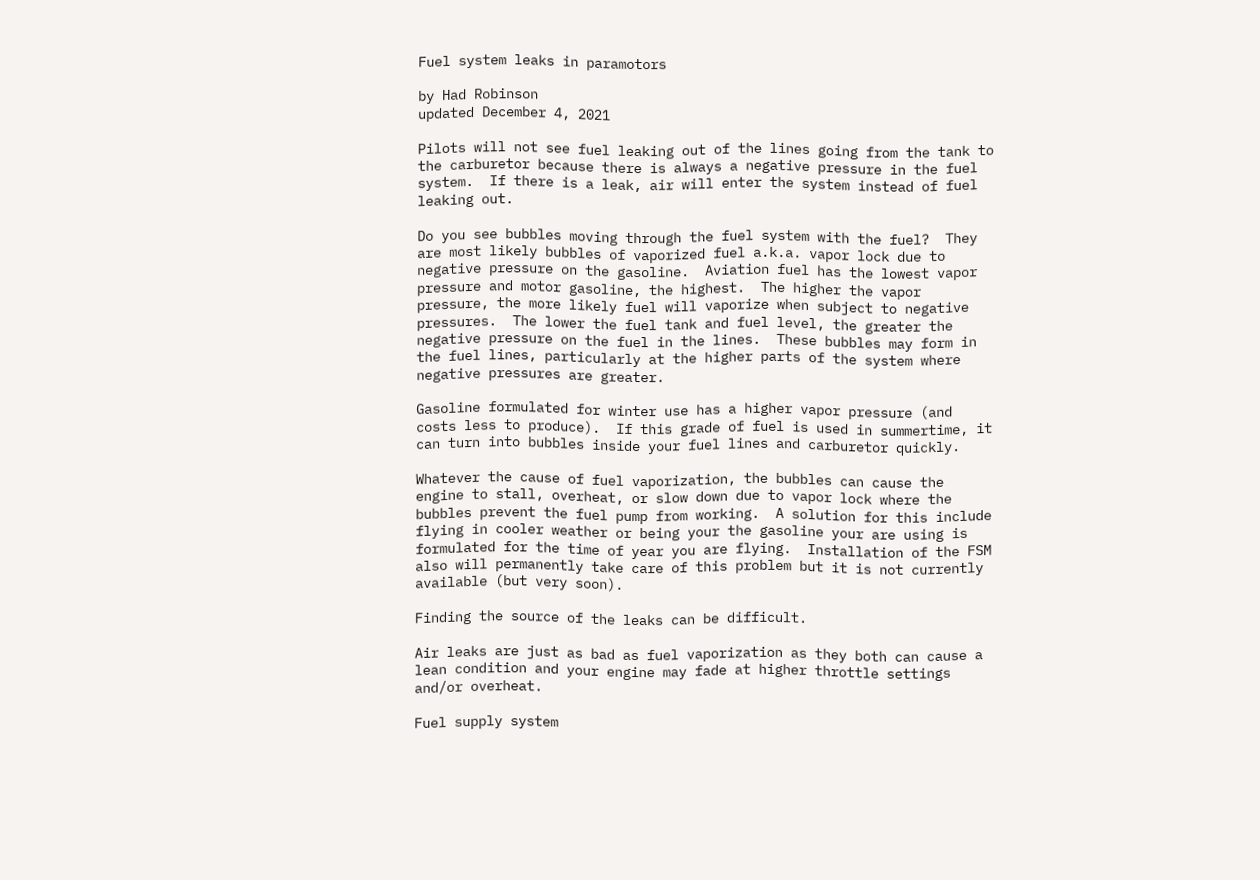Fuel system leaks in paramotors

by Had Robinson
updated December 4, 2021

Pilots will not see fuel leaking out of the lines going from the tank to the carburetor because there is always a negative pressure in the fuel system.  If there is a leak, air will enter the system instead of fuel leaking out.

Do you see bubbles moving through the fuel system with the fuel?  They are most likely bubbles of vaporized fuel a.k.a. vapor lock due to negative pressure on the gasoline.  Aviation fuel has the lowest vapor pressure and motor gasoline, the highest.  The higher the vapor pressure, the more likely fuel will vaporize when subject to negative pressures.  The lower the fuel tank and fuel level, the greater the negative pressure on the fuel in the lines.  These bubbles may form in the fuel lines, particularly at the higher parts of the system where negative pressures are greater.

Gasoline formulated for winter use has a higher vapor pressure (and costs less to produce).  If this grade of fuel is used in summertime, it can turn into bubbles inside your fuel lines and carburetor quickly.

Whatever the cause of fuel vaporization, the bubbles can cause the engine to stall, overheat, or slow down due to vapor lock where the bubbles prevent the fuel pump from working.  A solution for this include flying in cooler weather or being your the gasoline your are using is formulated for the time of year you are flying.  Installation of the FSM also will permanently take care of this problem but it is not currently available (but very soon).

Finding the source of the leaks can be difficult.

Air leaks are just as bad as fuel vaporization as they both can cause a lean condition and your engine may fade at higher throttle settings and/or overheat.

Fuel supply system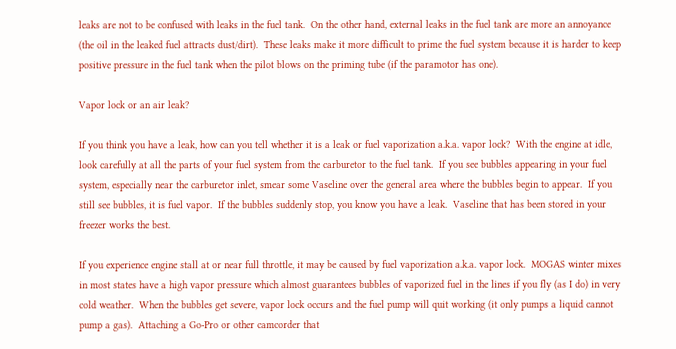leaks are not to be confused with leaks in the fuel tank.  On the other hand, external leaks in the fuel tank are more an annoyance (the oil in the leaked fuel attracts dust/dirt).  These leaks make it more difficult to prime the fuel system because it is harder to keep positive pressure in the fuel tank when the pilot blows on the priming tube (if the paramotor has one).

Vapor lock or an air leak?

If you think you have a leak, how can you tell whether it is a leak or fuel vaporization a.k.a. vapor lock?  With the engine at idle, look carefully at all the parts of your fuel system from the carburetor to the fuel tank.  If you see bubbles appearing in your fuel system, especially near the carburetor inlet, smear some Vaseline over the general area where the bubbles begin to appear.  If you still see bubbles, it is fuel vapor.  If the bubbles suddenly stop, you know you have a leak.  Vaseline that has been stored in your freezer works the best.

If you experience engine stall at or near full throttle, it may be caused by fuel vaporization a.k.a. vapor lock.  MOGAS winter mixes in most states have a high vapor pressure which almost guarantees bubbles of vaporized fuel in the lines if you fly (as I do) in very cold weather.  When the bubbles get severe, vapor lock occurs and the fuel pump will quit working (it only pumps a liquid cannot pump a gas).  Attaching a Go-Pro or other camcorder that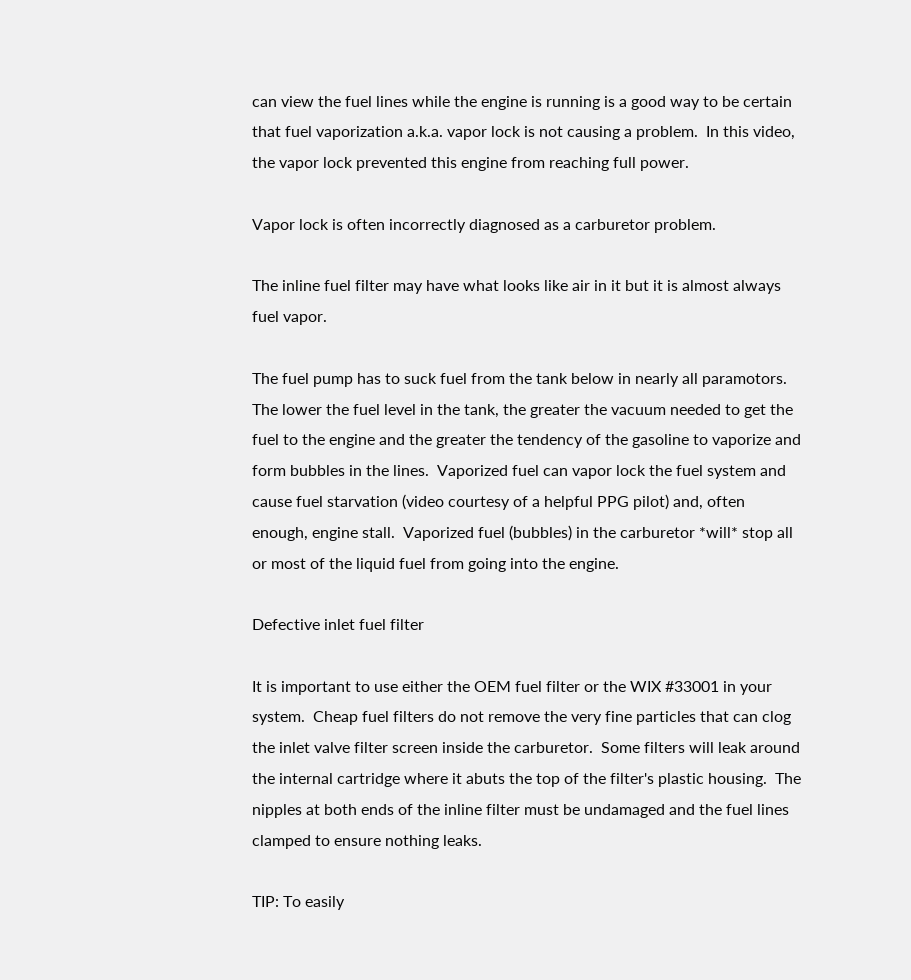can view the fuel lines while the engine is running is a good way to be certain that fuel vaporization a.k.a. vapor lock is not causing a problem.  In this video, the vapor lock prevented this engine from reaching full power.

Vapor lock is often incorrectly diagnosed as a carburetor problem.

The inline fuel filter may have what looks like air in it but it is almost always fuel vapor.

The fuel pump has to suck fuel from the tank below in nearly all paramotors.  The lower the fuel level in the tank, the greater the vacuum needed to get the fuel to the engine and the greater the tendency of the gasoline to vaporize and form bubbles in the lines.  Vaporized fuel can vapor lock the fuel system and cause fuel starvation (video courtesy of a helpful PPG pilot) and, often enough, engine stall.  Vaporized fuel (bubbles) in the carburetor *will* stop all or most of the liquid fuel from going into the engine.

Defective inlet fuel filter

It is important to use either the OEM fuel filter or the WIX #33001 in your system.  Cheap fuel filters do not remove the very fine particles that can clog the inlet valve filter screen inside the carburetor.  Some filters will leak around the internal cartridge where it abuts the top of the filter's plastic housing.  The nipples at both ends of the inline filter must be undamaged and the fuel lines clamped to ensure nothing leaks.

TIP: To easily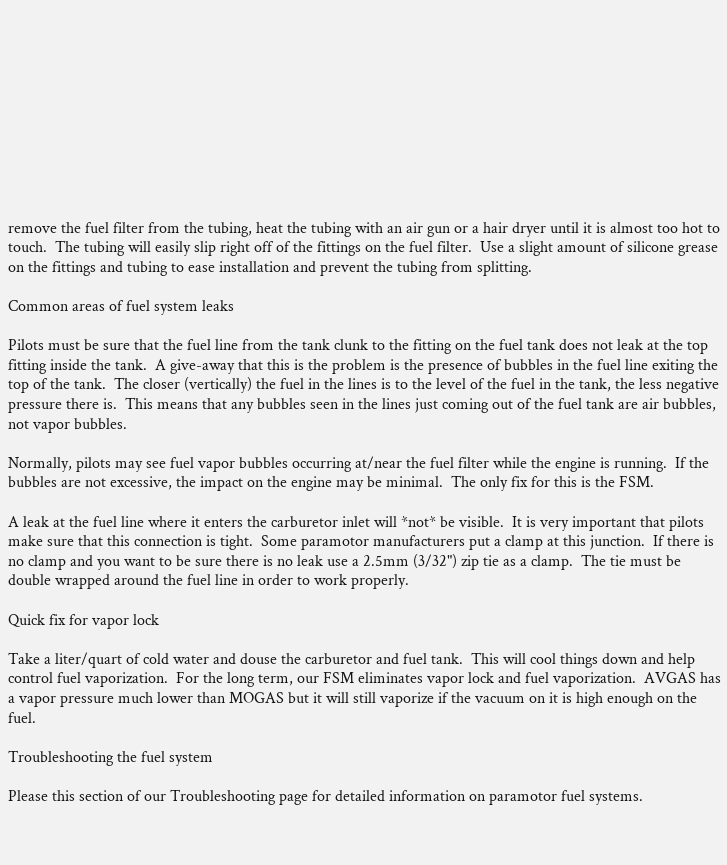remove the fuel filter from the tubing, heat the tubing with an air gun or a hair dryer until it is almost too hot to touch.  The tubing will easily slip right off of the fittings on the fuel filter.  Use a slight amount of silicone grease on the fittings and tubing to ease installation and prevent the tubing from splitting.

Common areas of fuel system leaks

Pilots must be sure that the fuel line from the tank clunk to the fitting on the fuel tank does not leak at the top fitting inside the tank.  A give-away that this is the problem is the presence of bubbles in the fuel line exiting the top of the tank.  The closer (vertically) the fuel in the lines is to the level of the fuel in the tank, the less negative pressure there is.  This means that any bubbles seen in the lines just coming out of the fuel tank are air bubbles, not vapor bubbles.

Normally, pilots may see fuel vapor bubbles occurring at/near the fuel filter while the engine is running.  If the bubbles are not excessive, the impact on the engine may be minimal.  The only fix for this is the FSM.

A leak at the fuel line where it enters the carburetor inlet will *not* be visible.  It is very important that pilots make sure that this connection is tight.  Some paramotor manufacturers put a clamp at this junction.  If there is no clamp and you want to be sure there is no leak use a 2.5mm (3/32") zip tie as a clamp.  The tie must be double wrapped around the fuel line in order to work properly.

Quick fix for vapor lock

Take a liter/quart of cold water and douse the carburetor and fuel tank.  This will cool things down and help control fuel vaporization.  For the long term, our FSM eliminates vapor lock and fuel vaporization.  AVGAS has a vapor pressure much lower than MOGAS but it will still vaporize if the vacuum on it is high enough on the fuel.

Troubleshooting the fuel system

Please this section of our Troubleshooting page for detailed information on paramotor fuel systems.